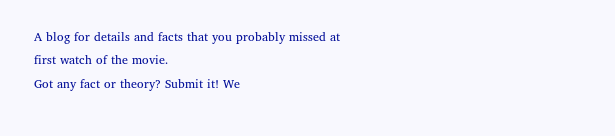A blog for details and facts that you probably missed at first watch of the movie.
Got any fact or theory? Submit it! We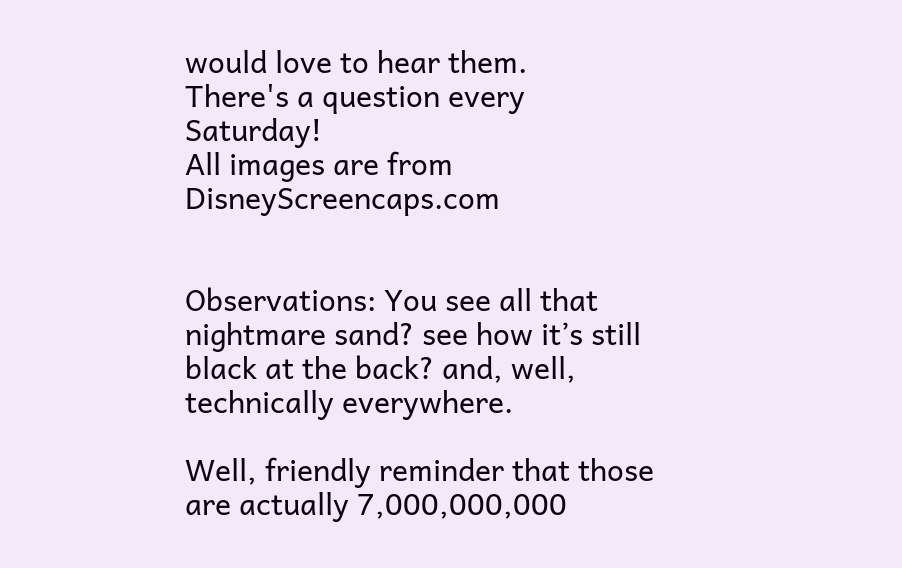would love to hear them.
There's a question every Saturday!
All images are from DisneyScreencaps.com


Observations: You see all that nightmare sand? see how it’s still black at the back? and, well, technically everywhere.

Well, friendly reminder that those are actually 7,000,000,000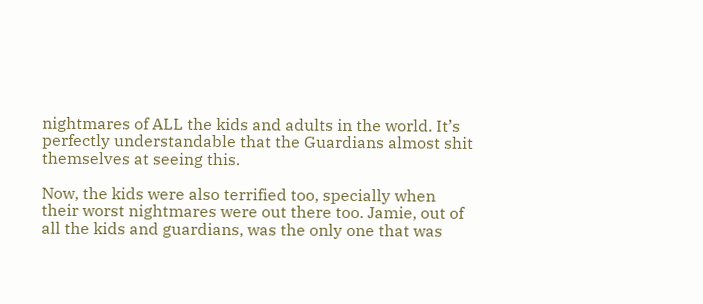nightmares of ALL the kids and adults in the world. It’s perfectly understandable that the Guardians almost shit themselves at seeing this.

Now, the kids were also terrified too, specially when their worst nightmares were out there too. Jamie, out of all the kids and guardians, was the only one that was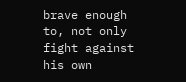brave enough to, not only fight against his own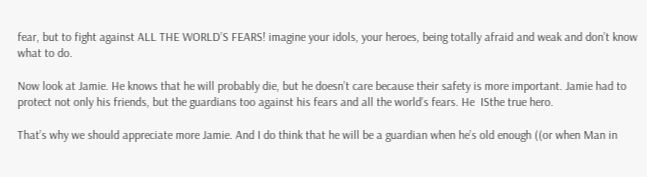fear, but to fight against ALL THE WORLD’S FEARS! imagine your idols, your heroes, being totally afraid and weak and don’t know what to do.

Now look at Jamie. He knows that he will probably die, but he doesn’t care because their safety is more important. Jamie had to protect not only his friends, but the guardians too against his fears and all the world’s fears. He  ISthe true hero.

That’s why we should appreciate more Jamie. And I do think that he will be a guardian when he’s old enough ((or when Man in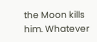the Moon kills him. Whatever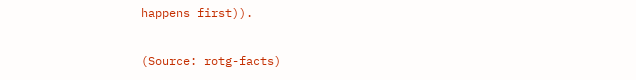happens first)).

(Source: rotg-facts)